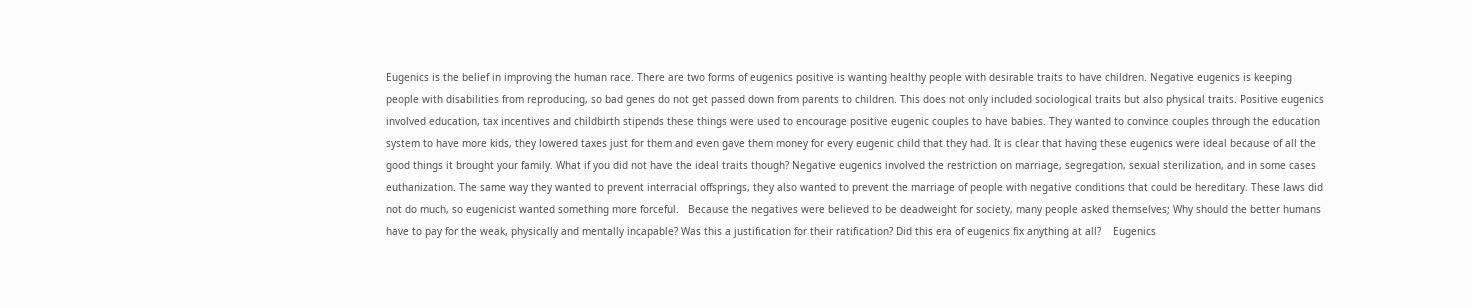Eugenics is the belief in improving the human race. There are two forms of eugenics positive is wanting healthy people with desirable traits to have children. Negative eugenics is keeping people with disabilities from reproducing, so bad genes do not get passed down from parents to children. This does not only included sociological traits but also physical traits. Positive eugenics involved education, tax incentives and childbirth stipends these things were used to encourage positive eugenic couples to have babies. They wanted to convince couples through the education system to have more kids, they lowered taxes just for them and even gave them money for every eugenic child that they had. It is clear that having these eugenics were ideal because of all the good things it brought your family. What if you did not have the ideal traits though? Negative eugenics involved the restriction on marriage, segregation, sexual sterilization, and in some cases euthanization. The same way they wanted to prevent interracial offsprings, they also wanted to prevent the marriage of people with negative conditions that could be hereditary. These laws did not do much, so eugenicist wanted something more forceful.   Because the negatives were believed to be deadweight for society, many people asked themselves; Why should the better humans have to pay for the weak, physically and mentally incapable? Was this a justification for their ratification? Did this era of eugenics fix anything at all?    Eugenics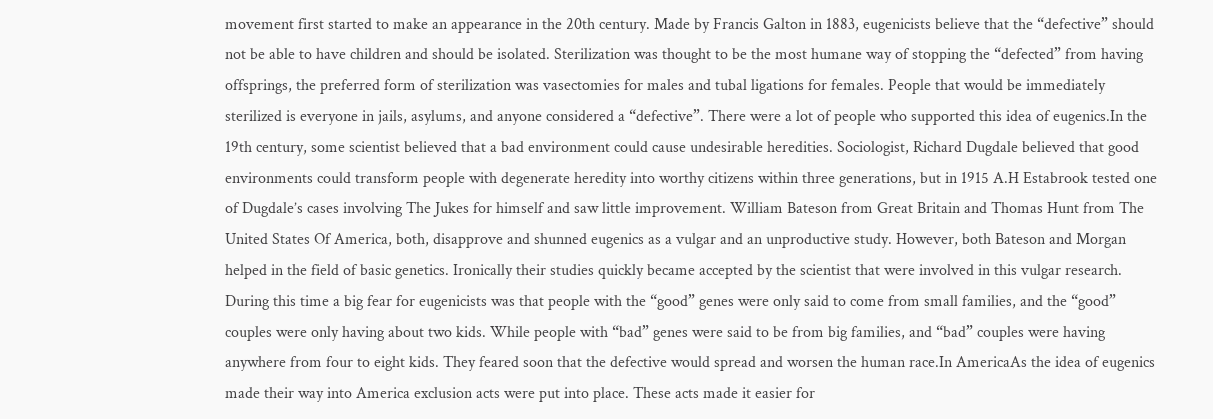movement first started to make an appearance in the 20th century. Made by Francis Galton in 1883, eugenicists believe that the “defective” should not be able to have children and should be isolated. Sterilization was thought to be the most humane way of stopping the “defected” from having offsprings, the preferred form of sterilization was vasectomies for males and tubal ligations for females. People that would be immediately sterilized is everyone in jails, asylums, and anyone considered a “defective”. There were a lot of people who supported this idea of eugenics.In the 19th century, some scientist believed that a bad environment could cause undesirable heredities. Sociologist, Richard Dugdale believed that good environments could transform people with degenerate heredity into worthy citizens within three generations, but in 1915 A.H Estabrook tested one of Dugdale’s cases involving The Jukes for himself and saw little improvement. William Bateson from Great Britain and Thomas Hunt from The United States Of America, both, disapprove and shunned eugenics as a vulgar and an unproductive study. However, both Bateson and Morgan helped in the field of basic genetics. Ironically their studies quickly became accepted by the scientist that were involved in this vulgar research. During this time a big fear for eugenicists was that people with the “good” genes were only said to come from small families, and the “good” couples were only having about two kids. While people with “bad” genes were said to be from big families, and “bad” couples were having anywhere from four to eight kids. They feared soon that the defective would spread and worsen the human race.In AmericaAs the idea of eugenics made their way into America exclusion acts were put into place. These acts made it easier for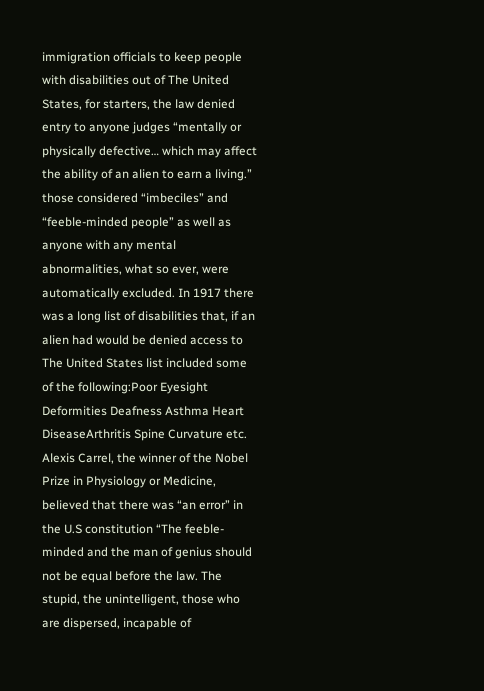immigration officials to keep people with disabilities out of The United States, for starters, the law denied entry to anyone judges “mentally or physically defective… which may affect the ability of an alien to earn a living.” those considered “imbeciles” and “feeble-minded people” as well as anyone with any mental abnormalities, what so ever, were automatically excluded. In 1917 there was a long list of disabilities that, if an alien had would be denied access to The United States list included some of the following:Poor Eyesight Deformities Deafness Asthma Heart DiseaseArthritis Spine Curvature etc.    Alexis Carrel, the winner of the Nobel Prize in Physiology or Medicine, believed that there was “an error” in the U.S constitution “The feeble-minded and the man of genius should not be equal before the law. The stupid, the unintelligent, those who are dispersed, incapable of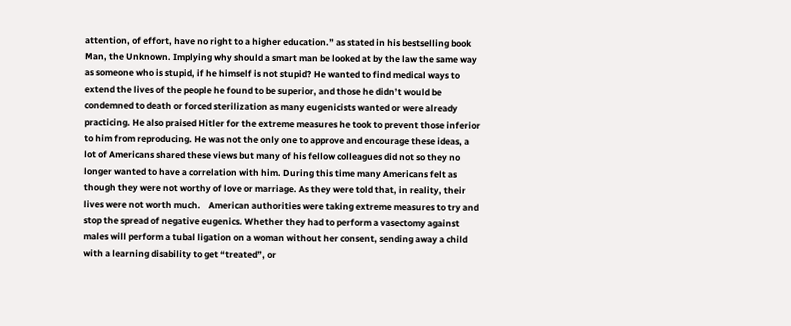attention, of effort, have no right to a higher education.” as stated in his bestselling book Man, the Unknown. Implying why should a smart man be looked at by the law the same way as someone who is stupid, if he himself is not stupid? He wanted to find medical ways to extend the lives of the people he found to be superior, and those he didn’t would be condemned to death or forced sterilization as many eugenicists wanted or were already practicing. He also praised Hitler for the extreme measures he took to prevent those inferior to him from reproducing. He was not the only one to approve and encourage these ideas, a lot of Americans shared these views but many of his fellow colleagues did not so they no longer wanted to have a correlation with him. During this time many Americans felt as though they were not worthy of love or marriage. As they were told that, in reality, their lives were not worth much.    American authorities were taking extreme measures to try and stop the spread of negative eugenics. Whether they had to perform a vasectomy against males will perform a tubal ligation on a woman without her consent, sending away a child with a learning disability to get “treated”, or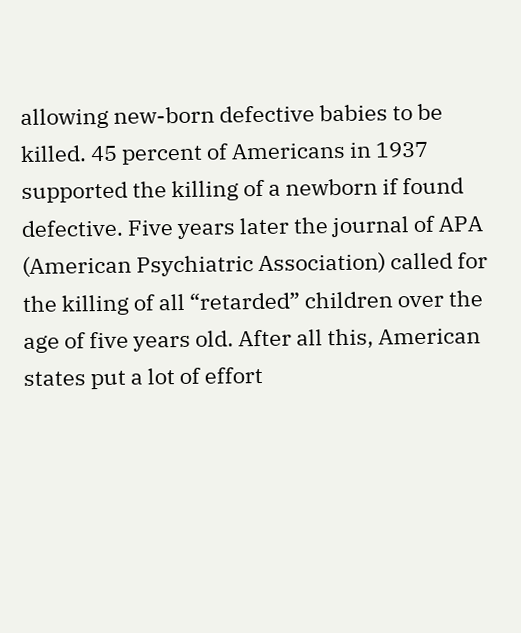allowing new-born defective babies to be killed. 45 percent of Americans in 1937 supported the killing of a newborn if found defective. Five years later the journal of APA (American Psychiatric Association) called for the killing of all “retarded” children over the age of five years old. After all this, American states put a lot of effort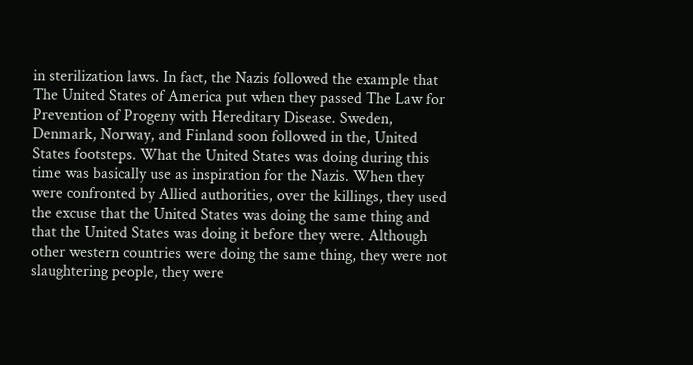in sterilization laws. In fact, the Nazis followed the example that The United States of America put when they passed The Law for Prevention of Progeny with Hereditary Disease. Sweden, Denmark, Norway, and Finland soon followed in the, United States footsteps. What the United States was doing during this time was basically use as inspiration for the Nazis. When they were confronted by Allied authorities, over the killings, they used the excuse that the United States was doing the same thing and that the United States was doing it before they were. Although other western countries were doing the same thing, they were not slaughtering people, they were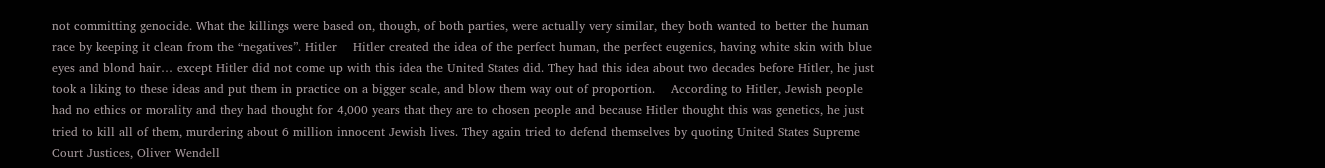not committing genocide. What the killings were based on, though, of both parties, were actually very similar, they both wanted to better the human race by keeping it clean from the “negatives”. Hitler    Hitler created the idea of the perfect human, the perfect eugenics, having white skin with blue eyes and blond hair… except Hitler did not come up with this idea the United States did. They had this idea about two decades before Hitler, he just took a liking to these ideas and put them in practice on a bigger scale, and blow them way out of proportion.    According to Hitler, Jewish people had no ethics or morality and they had thought for 4,000 years that they are to chosen people and because Hitler thought this was genetics, he just tried to kill all of them, murdering about 6 million innocent Jewish lives. They again tried to defend themselves by quoting United States Supreme Court Justices, Oliver Wendell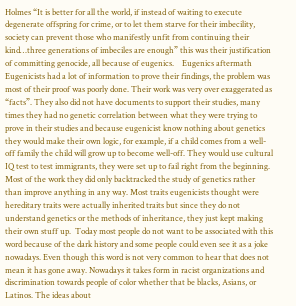Holmes “It is better for all the world, if instead of waiting to execute degenerate offspring for crime, or to let them starve for their imbecility, society can prevent those who manifestly unfit from continuing their kind…three generations of imbeciles are enough” this was their justification of committing genocide, all because of eugenics.    Eugenics aftermath    Eugenicists had a lot of information to prove their findings, the problem was most of their proof was poorly done. Their work was very over exaggerated as “facts”. They also did not have documents to support their studies, many times they had no genetic correlation between what they were trying to prove in their studies and because eugenicist know nothing about genetics they would make their own logic, for example, if a child comes from a well-off family the child will grow up to become well-off. They would use cultural IQ test to test immigrants, they were set up to fail right from the beginning. Most of the work they did only backtracked the study of genetics rather than improve anything in any way. Most traits eugenicists thought were hereditary traits were actually inherited traits but since they do not understand genetics or the methods of inheritance, they just kept making their own stuff up.  Today most people do not want to be associated with this word because of the dark history and some people could even see it as a joke nowadays. Even though this word is not very common to hear that does not mean it has gone away. Nowadays it takes form in racist organizations and discrimination towards people of color whether that be blacks, Asians, or Latinos. The ideas about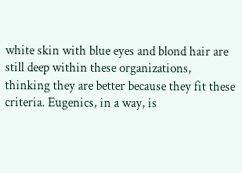white skin with blue eyes and blond hair are still deep within these organizations, thinking they are better because they fit these criteria. Eugenics, in a way, is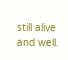still alive and well.